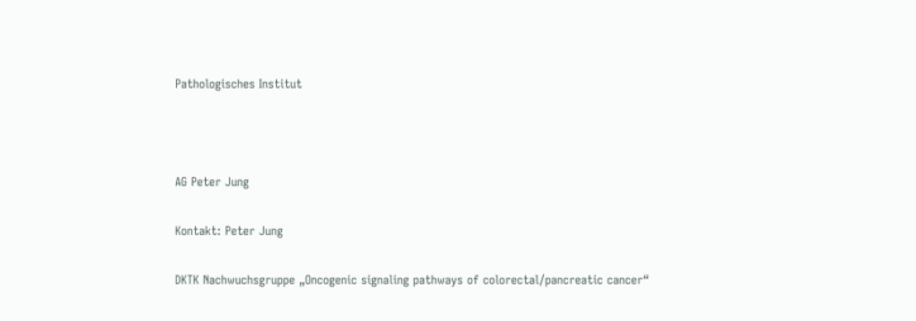Pathologisches Institut



AG Peter Jung

Kontakt: Peter Jung

DKTK Nachwuchsgruppe „Oncogenic signaling pathways of colorectal/pancreatic cancer“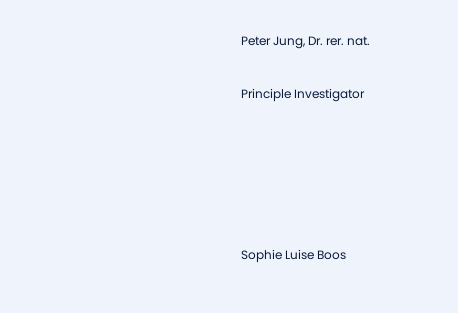Peter Jung, Dr. rer. nat.

Principle Investigator





Sophie Luise Boos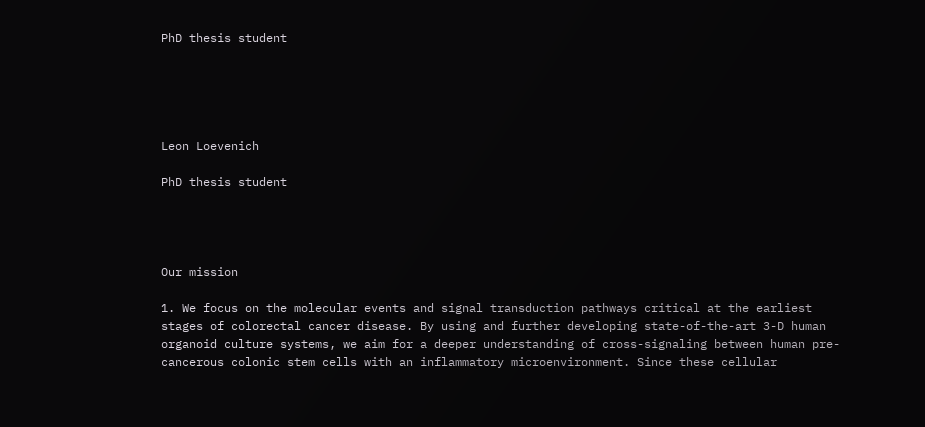PhD thesis student





Leon Loevenich

PhD thesis student




Our mission

1. We focus on the molecular events and signal transduction pathways critical at the earliest stages of colorectal cancer disease. By using and further developing state-of-the-art 3-D human organoid culture systems, we aim for a deeper understanding of cross-signaling between human pre-cancerous colonic stem cells with an inflammatory microenvironment. Since these cellular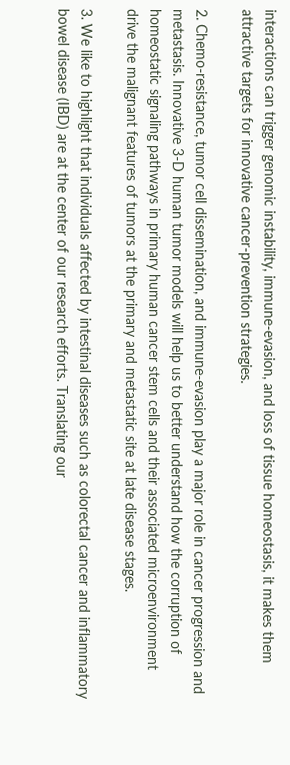interactions can trigger genomic instability, immune-evasion, and loss of tissue homeostasis, it makes them attractive targets for innovative cancer-prevention strategies.

2. Chemo-resistance, tumor cell dissemination, and immune-evasion play a major role in cancer progression and metastasis. Innovative 3-D human tumor models will help us to better understand how the corruption of homeostatic signaling pathways in primary human cancer stem cells and their associated microenvironment drive the malignant features of tumors at the primary and metastatic site at late disease stages.

3. We like to highlight that individuals affected by intestinal diseases such as colorectal cancer and inflammatory bowel disease (IBD) are at the center of our research efforts. Translating our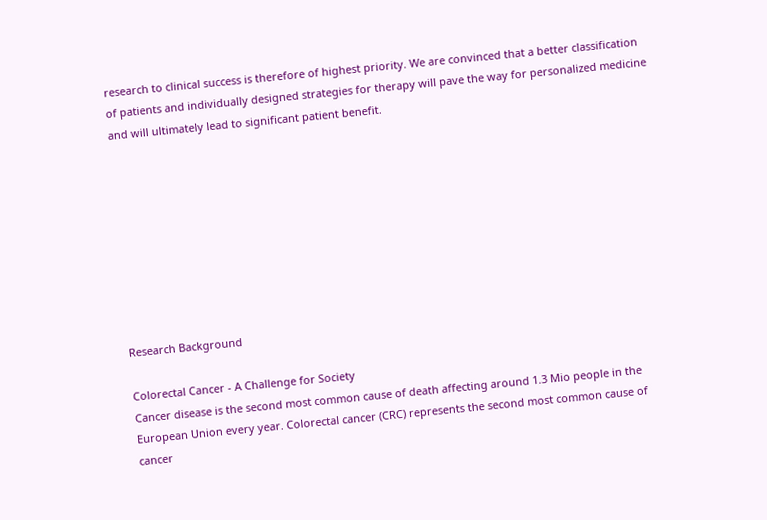research to clinical success is therefore of highest priority. We are convinced that a better classification of patients and individually designed strategies for therapy will pave the way for personalized medicine and will ultimately lead to significant patient benefit.









Research Background

Colorectal Cancer - A Challenge for Society
Cancer disease is the second most common cause of death affecting around 1.3 Mio people in the European Union every year. Colorectal cancer (CRC) represents the second most common cause of cancer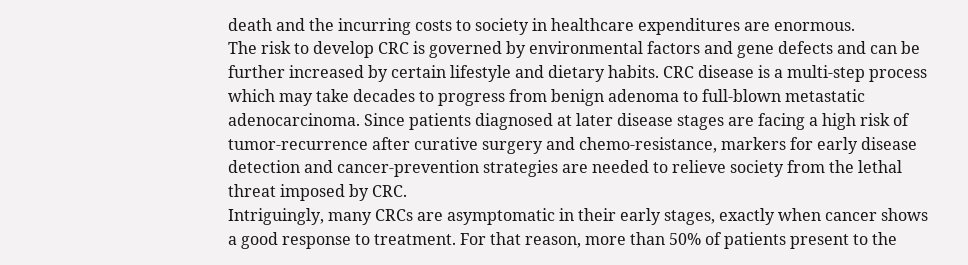death and the incurring costs to society in healthcare expenditures are enormous.
The risk to develop CRC is governed by environmental factors and gene defects and can be further increased by certain lifestyle and dietary habits. CRC disease is a multi-step process which may take decades to progress from benign adenoma to full-blown metastatic adenocarcinoma. Since patients diagnosed at later disease stages are facing a high risk of tumor-recurrence after curative surgery and chemo-resistance, markers for early disease detection and cancer-prevention strategies are needed to relieve society from the lethal threat imposed by CRC.
Intriguingly, many CRCs are asymptomatic in their early stages, exactly when cancer shows a good response to treatment. For that reason, more than 50% of patients present to the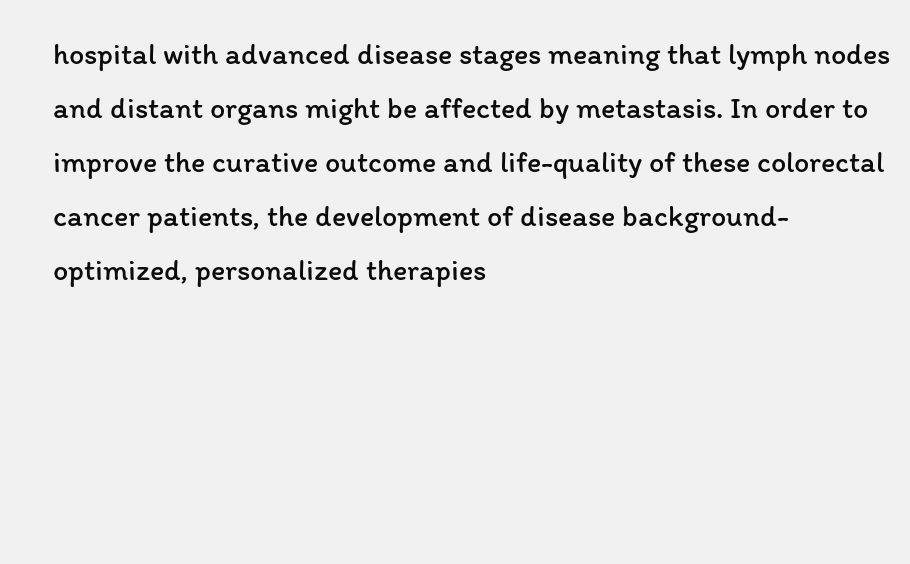hospital with advanced disease stages meaning that lymph nodes and distant organs might be affected by metastasis. In order to improve the curative outcome and life-quality of these colorectal cancer patients, the development of disease background-optimized, personalized therapies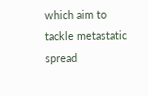which aim to tackle metastatic spread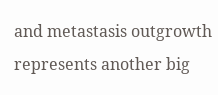and metastasis outgrowth represents another big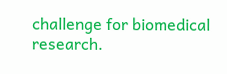challenge for biomedical research.